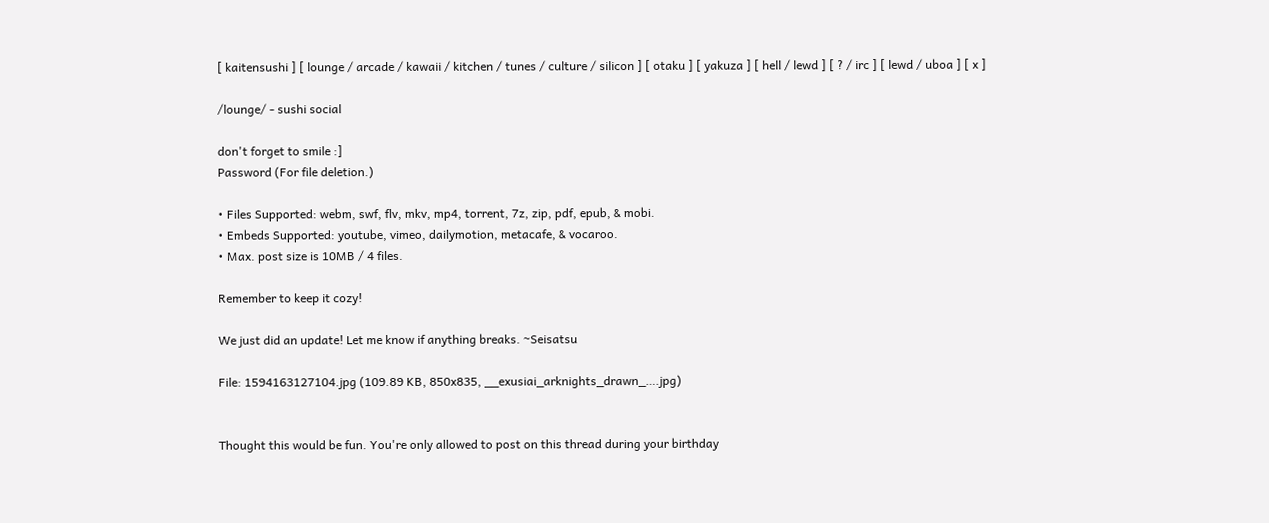[ kaitensushi ] [ lounge / arcade / kawaii / kitchen / tunes / culture / silicon ] [ otaku ] [ yakuza ] [ hell / lewd ] [ ? / irc ] [ lewd / uboa ] [ x ]

/lounge/ - sushi social

don't forget to smile :]
Password (For file deletion.)

• Files Supported: webm, swf, flv, mkv, mp4, torrent, 7z, zip, pdf, epub, & mobi.
• Embeds Supported: youtube, vimeo, dailymotion, metacafe, & vocaroo.
• Max. post size is 10MB / 4 files.

Remember to keep it cozy!

We just did an update! Let me know if anything breaks. ~Seisatsu

File: 1594163127104.jpg (109.89 KB, 850x835, __exusiai_arknights_drawn_….jpg)


Thought this would be fun. You're only allowed to post on this thread during your birthday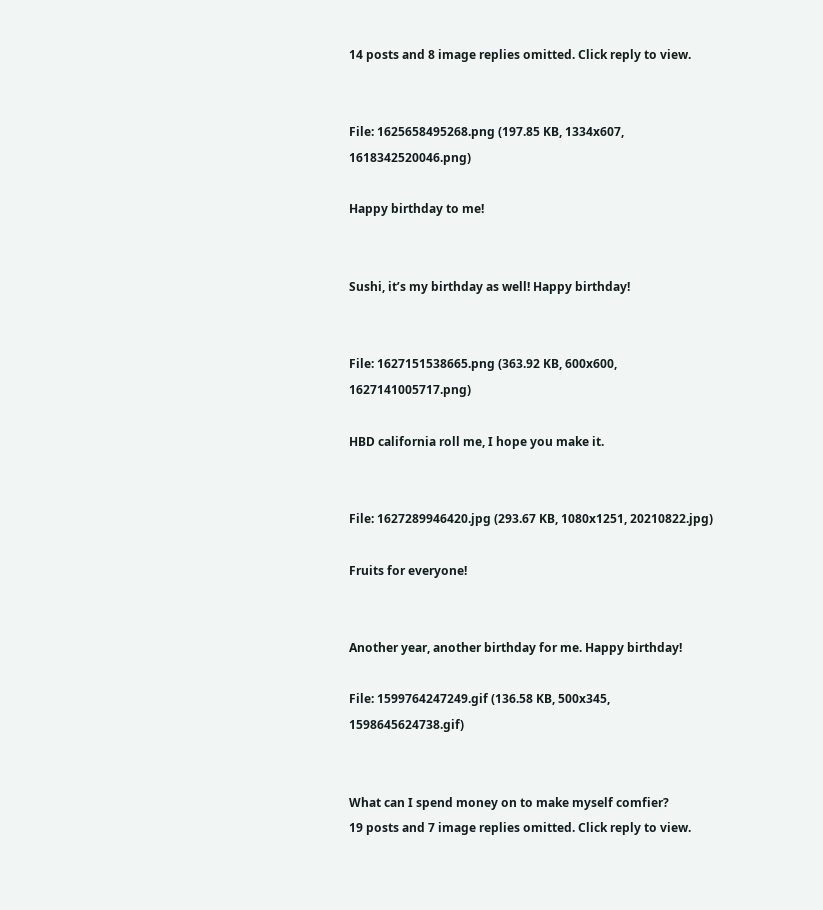14 posts and 8 image replies omitted. Click reply to view.


File: 1625658495268.png (197.85 KB, 1334x607, 1618342520046.png)

Happy birthday to me!


Sushi, it’s my birthday as well! Happy birthday!


File: 1627151538665.png (363.92 KB, 600x600, 1627141005717.png)

HBD california roll me, I hope you make it.


File: 1627289946420.jpg (293.67 KB, 1080x1251, 20210822.jpg)

Fruits for everyone!


Another year, another birthday for me. Happy birthday!

File: 1599764247249.gif (136.58 KB, 500x345, 1598645624738.gif)


What can I spend money on to make myself comfier?
19 posts and 7 image replies omitted. Click reply to view.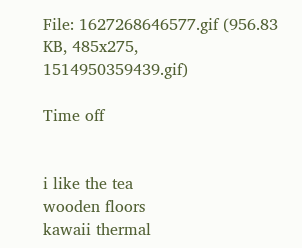File: 1627268646577.gif (956.83 KB, 485x275, 1514950359439.gif)

Time off


i like the tea
wooden floors
kawaii thermal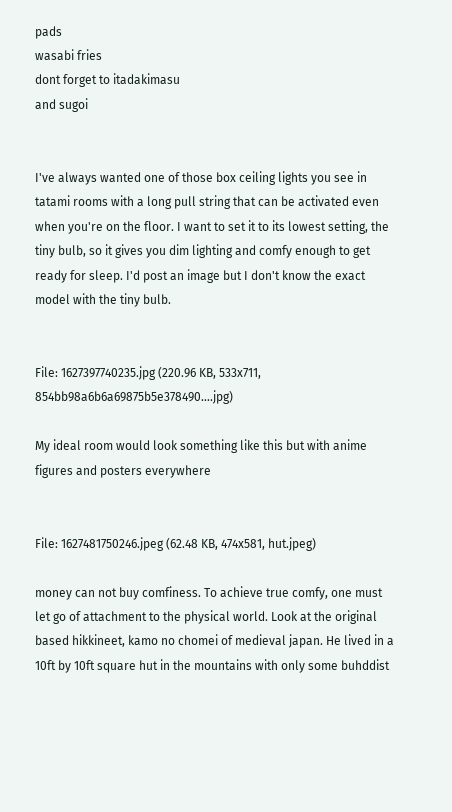pads
wasabi fries
dont forget to itadakimasu
and sugoi


I've always wanted one of those box ceiling lights you see in tatami rooms with a long pull string that can be activated even when you're on the floor. I want to set it to its lowest setting, the tiny bulb, so it gives you dim lighting and comfy enough to get ready for sleep. I'd post an image but I don't know the exact model with the tiny bulb.


File: 1627397740235.jpg (220.96 KB, 533x711, 854bb98a6b6a69875b5e378490….jpg)

My ideal room would look something like this but with anime figures and posters everywhere


File: 1627481750246.jpeg (62.48 KB, 474x581, hut.jpeg)

money can not buy comfiness. To achieve true comfy, one must let go of attachment to the physical world. Look at the original based hikkineet, kamo no chomei of medieval japan. He lived in a 10ft by 10ft square hut in the mountains with only some buhddist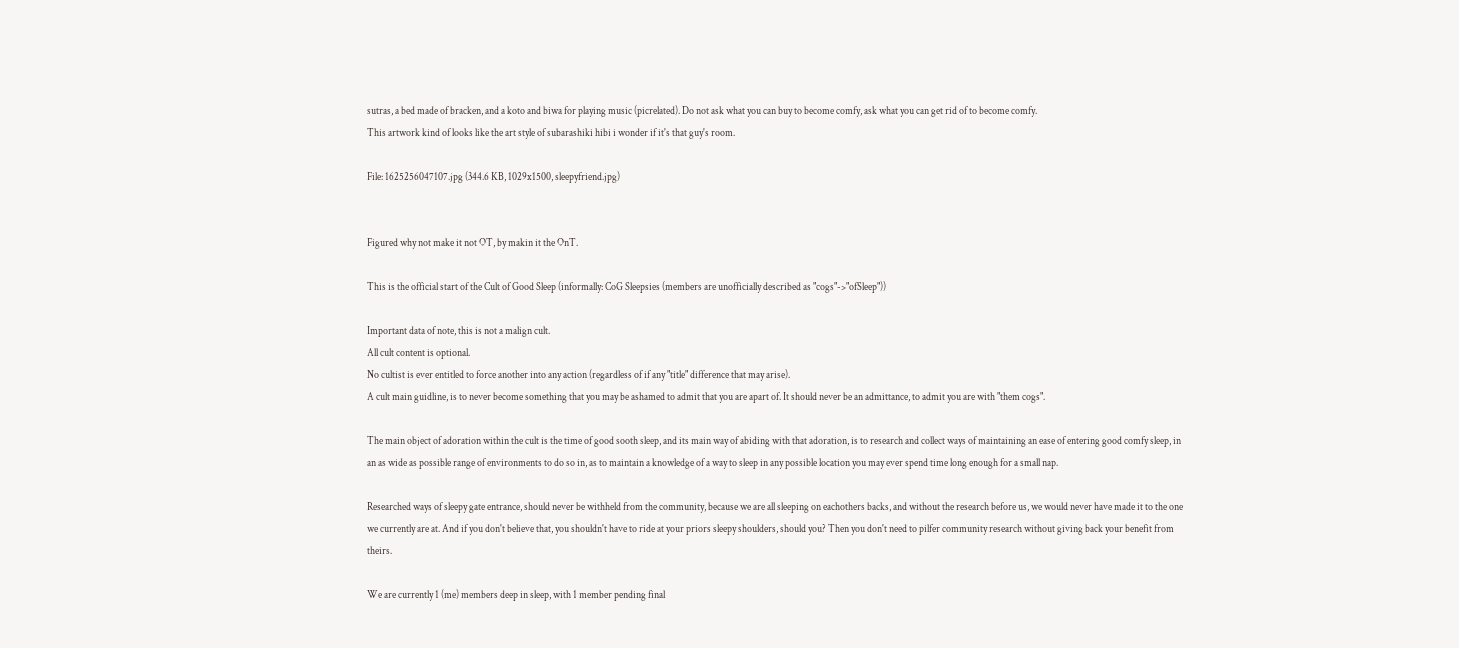sutras, a bed made of bracken, and a koto and biwa for playing music (picrelated). Do not ask what you can buy to become comfy, ask what you can get rid of to become comfy.
This artwork kind of looks like the art style of subarashiki hibi i wonder if it's that guy's room.

File: 1625256047107.jpg (344.6 KB, 1029x1500, sleepyfriend.jpg)


Figured why not make it not OT, by makin it the OnT.

This is the official start of the Cult of Good Sleep (informally: CoG Sleepsies (members are unofficially described as "cogs"->"ofSleep"))

Important data of note, this is not a malign cult.
All cult content is optional.
No cultist is ever entitled to force another into any action (regardless of if any "title" difference that may arise).
A cult main guidline, is to never become something that you may be ashamed to admit that you are apart of. It should never be an admittance, to admit you are with "them cogs".

The main object of adoration within the cult is the time of good sooth sleep, and its main way of abiding with that adoration, is to research and collect ways of maintaining an ease of entering good comfy sleep, in an as wide as possible range of environments to do so in, as to maintain a knowledge of a way to sleep in any possible location you may ever spend time long enough for a small nap.

Researched ways of sleepy gate entrance, should never be withheld from the community, because we are all sleeping on eachothers backs, and without the research before us, we would never have made it to the one we currently are at. And if you don't believe that, you shouldn't have to ride at your priors sleepy shoulders, should you? Then you don't need to pilfer community research without giving back your benefit from theirs.

We are currently 1 (me) members deep in sleep, with 1 member pending final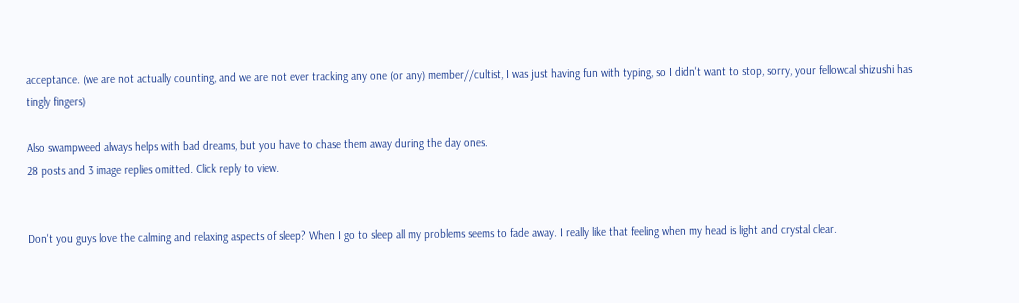acceptance. (we are not actually counting, and we are not ever tracking any one (or any) member//cultist, I was just having fun with typing, so I didn't want to stop, sorry, your fellowcal shizushi has tingly fingers)

Also swampweed always helps with bad dreams, but you have to chase them away during the day ones.
28 posts and 3 image replies omitted. Click reply to view.


Don't you guys love the calming and relaxing aspects of sleep? When I go to sleep all my problems seems to fade away. I really like that feeling when my head is light and crystal clear.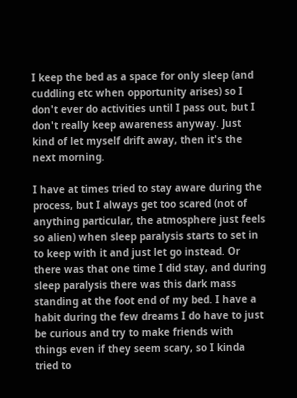I keep the bed as a space for only sleep (and cuddling etc when opportunity arises) so I don't ever do activities until I pass out, but I don't really keep awareness anyway. Just kind of let myself drift away, then it's the next morning.

I have at times tried to stay aware during the process, but I always get too scared (not of anything particular, the atmosphere just feels so alien) when sleep paralysis starts to set in to keep with it and just let go instead. Or there was that one time I did stay, and during sleep paralysis there was this dark mass standing at the foot end of my bed. I have a habit during the few dreams I do have to just be curious and try to make friends with things even if they seem scary, so I kinda tried to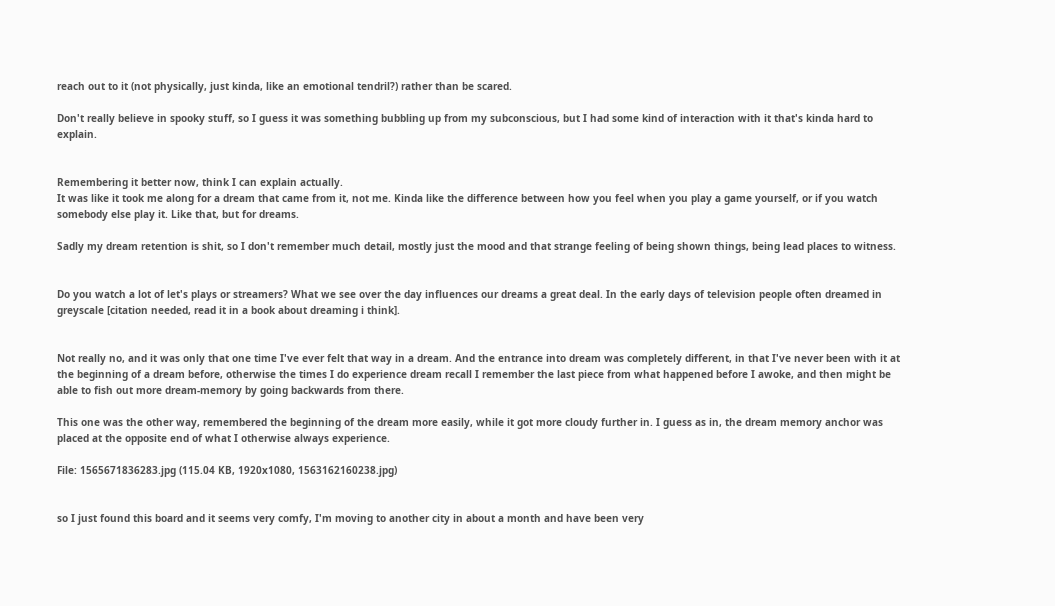reach out to it (not physically, just kinda, like an emotional tendril?) rather than be scared.

Don't really believe in spooky stuff, so I guess it was something bubbling up from my subconscious, but I had some kind of interaction with it that's kinda hard to explain.


Remembering it better now, think I can explain actually.
It was like it took me along for a dream that came from it, not me. Kinda like the difference between how you feel when you play a game yourself, or if you watch somebody else play it. Like that, but for dreams.

Sadly my dream retention is shit, so I don't remember much detail, mostly just the mood and that strange feeling of being shown things, being lead places to witness.


Do you watch a lot of let's plays or streamers? What we see over the day influences our dreams a great deal. In the early days of television people often dreamed in greyscale [citation needed, read it in a book about dreaming i think].


Not really no, and it was only that one time I've ever felt that way in a dream. And the entrance into dream was completely different, in that I've never been with it at the beginning of a dream before, otherwise the times I do experience dream recall I remember the last piece from what happened before I awoke, and then might be able to fish out more dream-memory by going backwards from there.

This one was the other way, remembered the beginning of the dream more easily, while it got more cloudy further in. I guess as in, the dream memory anchor was placed at the opposite end of what I otherwise always experience.

File: 1565671836283.jpg (115.04 KB, 1920x1080, 1563162160238.jpg)


so I just found this board and it seems very comfy, I'm moving to another city in about a month and have been very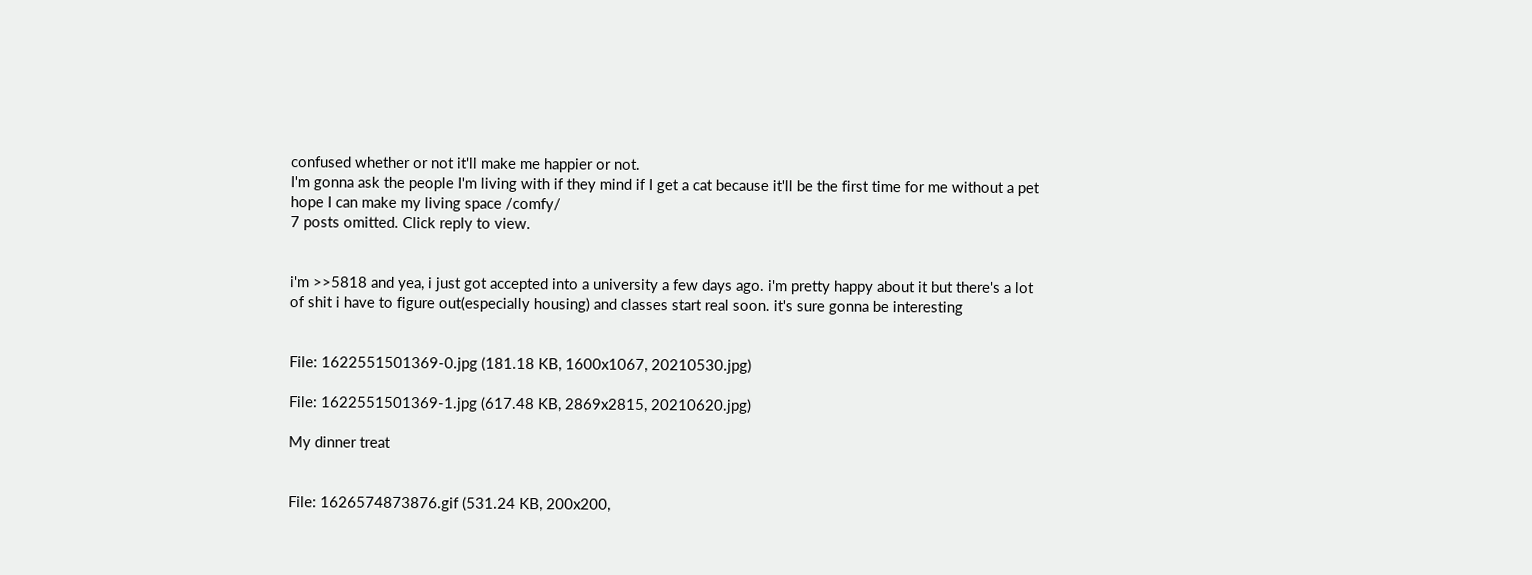confused whether or not it'll make me happier or not.
I'm gonna ask the people I'm living with if they mind if I get a cat because it'll be the first time for me without a pet
hope I can make my living space /comfy/
7 posts omitted. Click reply to view.


i'm >>5818 and yea, i just got accepted into a university a few days ago. i'm pretty happy about it but there's a lot of shit i have to figure out(especially housing) and classes start real soon. it's sure gonna be interesting


File: 1622551501369-0.jpg (181.18 KB, 1600x1067, 20210530.jpg)

File: 1622551501369-1.jpg (617.48 KB, 2869x2815, 20210620.jpg)

My dinner treat


File: 1626574873876.gif (531.24 KB, 200x200,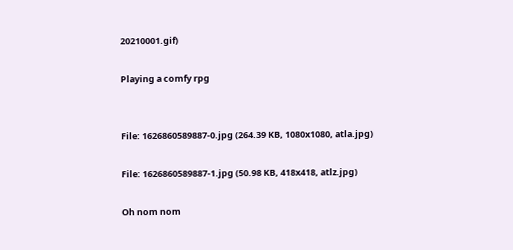20210001.gif)

Playing a comfy rpg


File: 1626860589887-0.jpg (264.39 KB, 1080x1080, atla.jpg)

File: 1626860589887-1.jpg (50.98 KB, 418x418, atlz.jpg)

Oh nom nom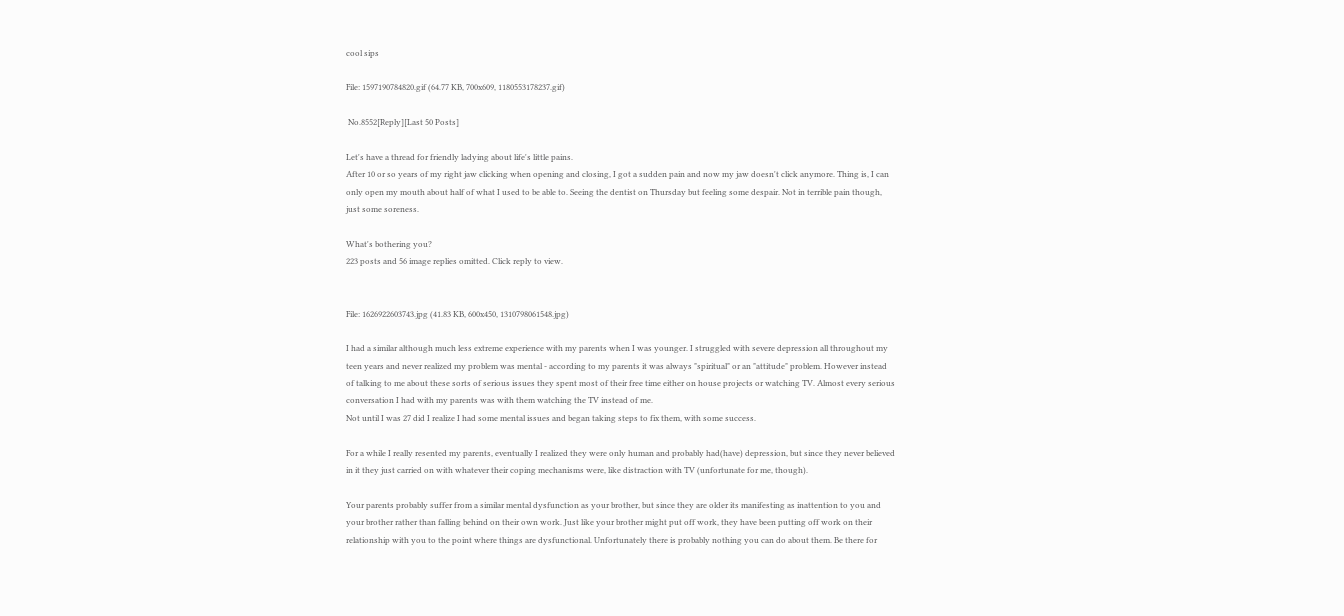cool sips

File: 1597190784820.gif (64.77 KB, 700x609, 1180553178237.gif)

 No.8552[Reply][Last 50 Posts]

Let's have a thread for friendly ladying about life's little pains.
After 10 or so years of my right jaw clicking when opening and closing, I got a sudden pain and now my jaw doesn't click anymore. Thing is, I can only open my mouth about half of what I used to be able to. Seeing the dentist on Thursday but feeling some despair. Not in terrible pain though, just some soreness.

What's bothering you?
223 posts and 56 image replies omitted. Click reply to view.


File: 1626922603743.jpg (41.83 KB, 600x450, 1310798061548.jpg)

I had a similar although much less extreme experience with my parents when I was younger. I struggled with severe depression all throughout my teen years and never realized my problem was mental - according to my parents it was always "spiritual" or an "attitude" problem. However instead of talking to me about these sorts of serious issues they spent most of their free time either on house projects or watching TV. Almost every serious conversation I had with my parents was with them watching the TV instead of me.
Not until I was 27 did I realize I had some mental issues and began taking steps to fix them, with some success.

For a while I really resented my parents, eventually I realized they were only human and probably had(have) depression, but since they never believed in it they just carried on with whatever their coping mechanisms were, like distraction with TV (unfortunate for me, though).

Your parents probably suffer from a similar mental dysfunction as your brother, but since they are older its manifesting as inattention to you and your brother rather than falling behind on their own work. Just like your brother might put off work, they have been putting off work on their relationship with you to the point where things are dysfunctional. Unfortunately there is probably nothing you can do about them. Be there for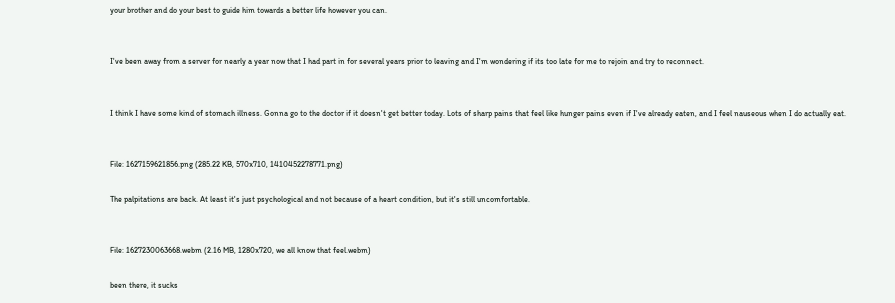your brother and do your best to guide him towards a better life however you can.


I've been away from a server for nearly a year now that I had part in for several years prior to leaving and I'm wondering if its too late for me to rejoin and try to reconnect.


I think I have some kind of stomach illness. Gonna go to the doctor if it doesn't get better today. Lots of sharp pains that feel like hunger pains even if I've already eaten, and I feel nauseous when I do actually eat.


File: 1627159621856.png (285.22 KB, 570x710, 1410452278771.png)

The palpitations are back. At least it's just psychological and not because of a heart condition, but it's still uncomfortable.


File: 1627230063668.webm (2.16 MB, 1280x720, we all know that feel.webm)

been there, it sucks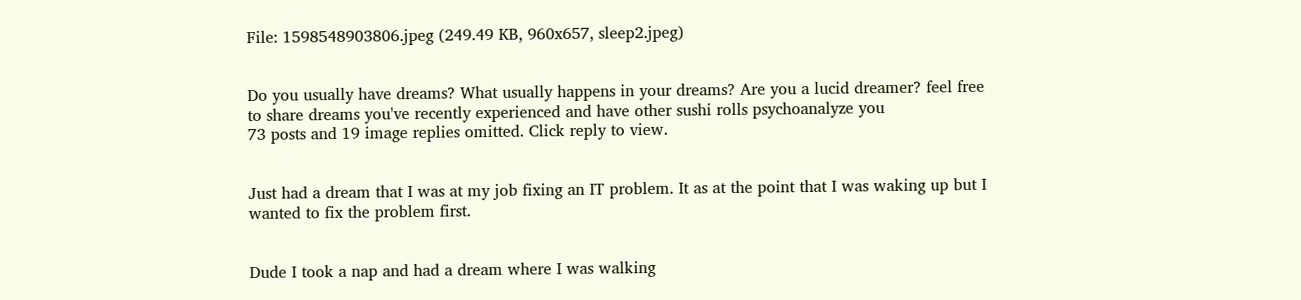File: 1598548903806.jpeg (249.49 KB, 960x657, sleep2.jpeg)


Do you usually have dreams? What usually happens in your dreams? Are you a lucid dreamer? feel free to share dreams you've recently experienced and have other sushi rolls psychoanalyze you
73 posts and 19 image replies omitted. Click reply to view.


Just had a dream that I was at my job fixing an IT problem. It as at the point that I was waking up but I wanted to fix the problem first.


Dude I took a nap and had a dream where I was walking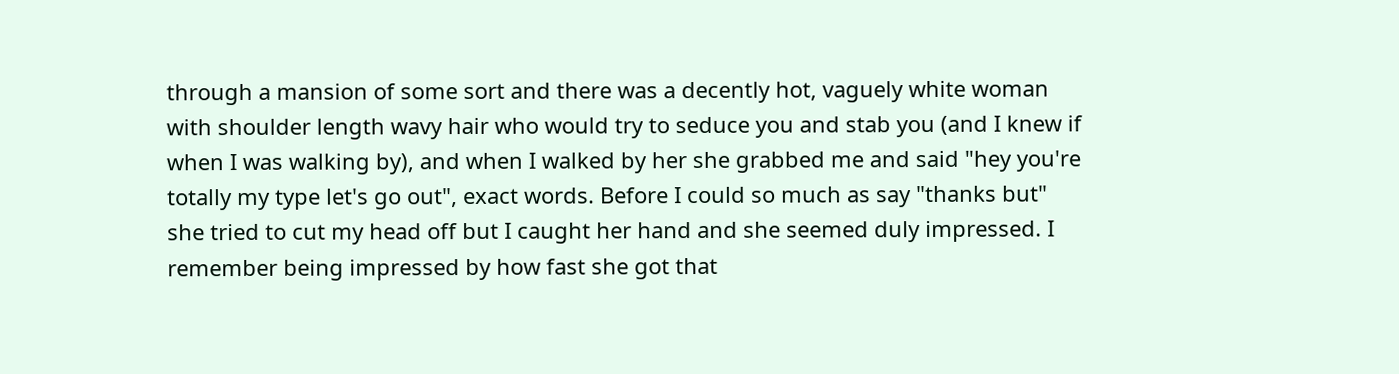through a mansion of some sort and there was a decently hot, vaguely white woman with shoulder length wavy hair who would try to seduce you and stab you (and I knew if when I was walking by), and when I walked by her she grabbed me and said "hey you're totally my type let's go out", exact words. Before I could so much as say "thanks but" she tried to cut my head off but I caught her hand and she seemed duly impressed. I remember being impressed by how fast she got that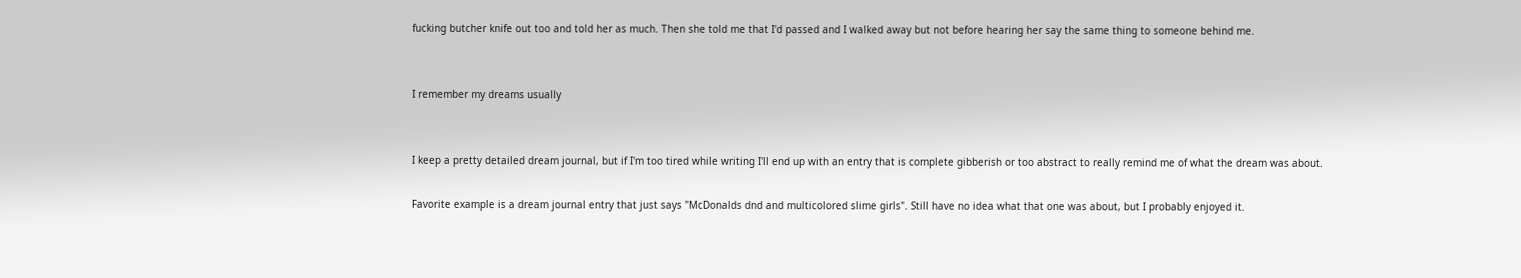fucking butcher knife out too and told her as much. Then she told me that I'd passed and I walked away but not before hearing her say the same thing to someone behind me.


I remember my dreams usually


I keep a pretty detailed dream journal, but if I'm too tired while writing I'll end up with an entry that is complete gibberish or too abstract to really remind me of what the dream was about.

Favorite example is a dream journal entry that just says "McDonalds dnd and multicolored slime girls". Still have no idea what that one was about, but I probably enjoyed it.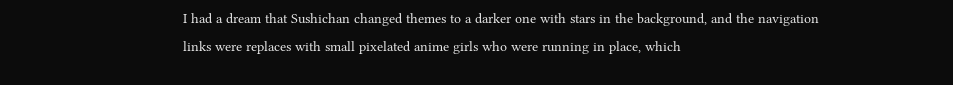I had a dream that Sushichan changed themes to a darker one with stars in the background, and the navigation links were replaces with small pixelated anime girls who were running in place, which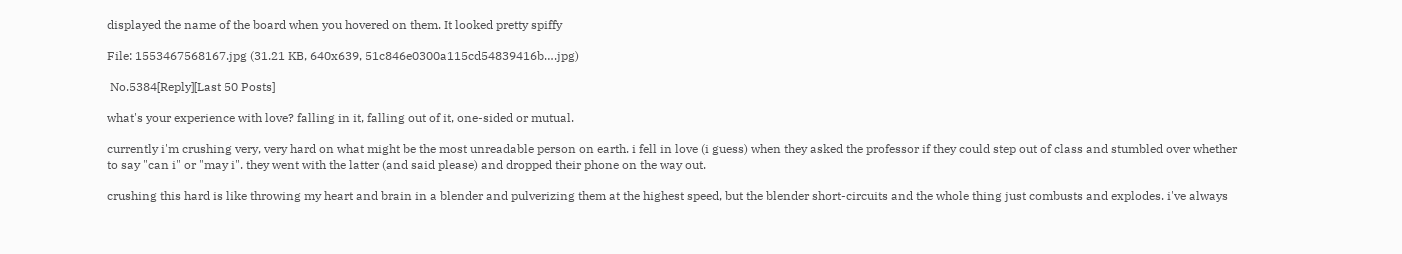displayed the name of the board when you hovered on them. It looked pretty spiffy

File: 1553467568167.jpg (31.21 KB, 640x639, 51c846e0300a115cd54839416b….jpg)

 No.5384[Reply][Last 50 Posts]

what's your experience with love? falling in it, falling out of it, one-sided or mutual.

currently i'm crushing very, very hard on what might be the most unreadable person on earth. i fell in love (i guess) when they asked the professor if they could step out of class and stumbled over whether to say "can i" or "may i". they went with the latter (and said please) and dropped their phone on the way out.

crushing this hard is like throwing my heart and brain in a blender and pulverizing them at the highest speed, but the blender short-circuits and the whole thing just combusts and explodes. i've always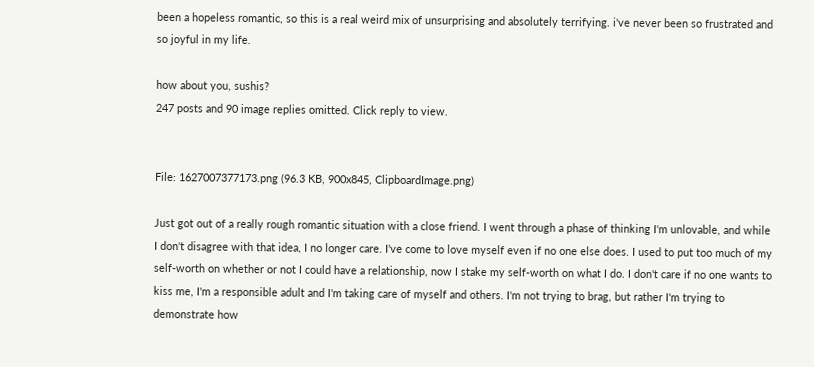been a hopeless romantic, so this is a real weird mix of unsurprising and absolutely terrifying. i've never been so frustrated and so joyful in my life.

how about you, sushis?
247 posts and 90 image replies omitted. Click reply to view.


File: 1627007377173.png (96.3 KB, 900x845, ClipboardImage.png)

Just got out of a really rough romantic situation with a close friend. I went through a phase of thinking I'm unlovable, and while I don't disagree with that idea, I no longer care. I've come to love myself even if no one else does. I used to put too much of my self-worth on whether or not I could have a relationship, now I stake my self-worth on what I do. I don't care if no one wants to kiss me, I'm a responsible adult and I'm taking care of myself and others. I'm not trying to brag, but rather I'm trying to demonstrate how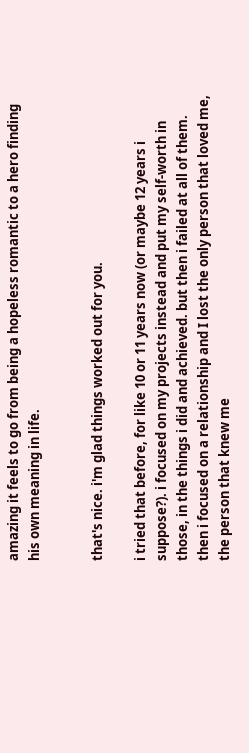amazing it feels to go from being a hopeless romantic to a hero finding his own meaning in life.


that's nice. i'm glad things worked out for you.

i tried that before, for like 10 or 11 years now (or maybe 12 years i suppose?). i focused on my projects instead and put my self-worth in those, in the things i did and achieved. but then i failed at all of them. then i focused on a relationship and I lost the only person that loved me, the person that knew me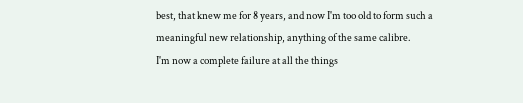best, that knew me for 8 years, and now I'm too old to form such a meaningful new relationship, anything of the same calibre.
I'm now a complete failure at all the things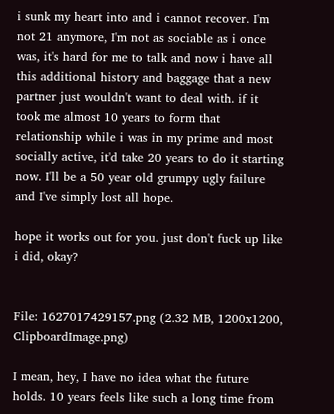i sunk my heart into and i cannot recover. I'm not 21 anymore, I'm not as sociable as i once was, it's hard for me to talk and now i have all this additional history and baggage that a new partner just wouldn't want to deal with. if it took me almost 10 years to form that relationship while i was in my prime and most socially active, it'd take 20 years to do it starting now. I'll be a 50 year old grumpy ugly failure and I've simply lost all hope.

hope it works out for you. just don't fuck up like i did, okay?


File: 1627017429157.png (2.32 MB, 1200x1200, ClipboardImage.png)

I mean, hey, I have no idea what the future holds. 10 years feels like such a long time from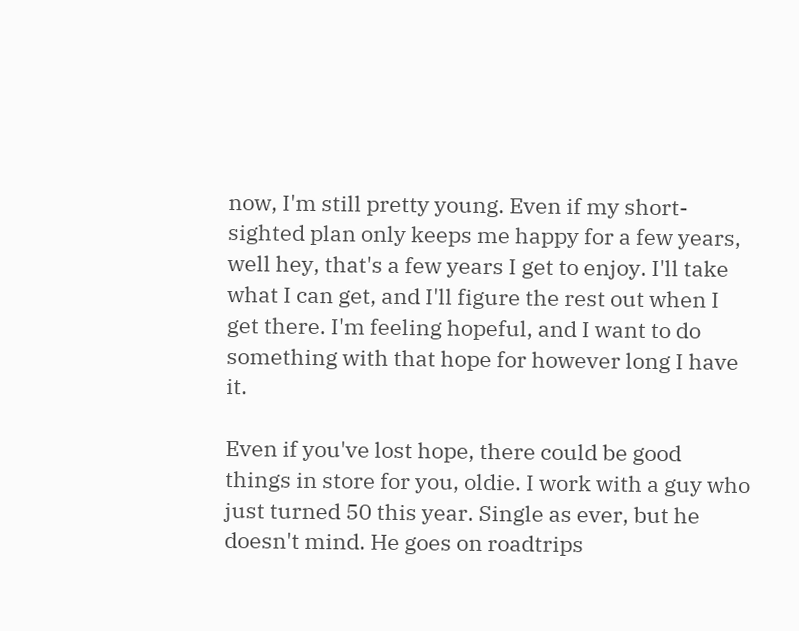now, I'm still pretty young. Even if my short-sighted plan only keeps me happy for a few years, well hey, that's a few years I get to enjoy. I'll take what I can get, and I'll figure the rest out when I get there. I'm feeling hopeful, and I want to do something with that hope for however long I have it.

Even if you've lost hope, there could be good things in store for you, oldie. I work with a guy who just turned 50 this year. Single as ever, but he doesn't mind. He goes on roadtrips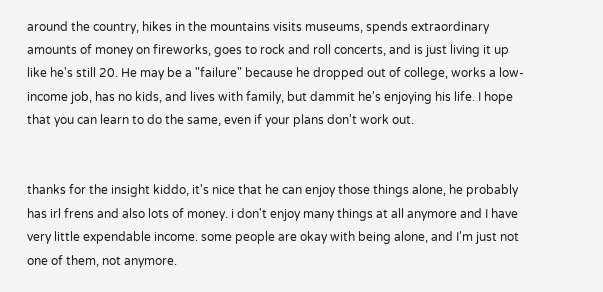around the country, hikes in the mountains visits museums, spends extraordinary amounts of money on fireworks, goes to rock and roll concerts, and is just living it up like he's still 20. He may be a "failure" because he dropped out of college, works a low-income job, has no kids, and lives with family, but dammit he's enjoying his life. I hope that you can learn to do the same, even if your plans don't work out.


thanks for the insight kiddo, it's nice that he can enjoy those things alone, he probably has irl frens and also lots of money. i don't enjoy many things at all anymore and I have very little expendable income. some people are okay with being alone, and I'm just not one of them, not anymore.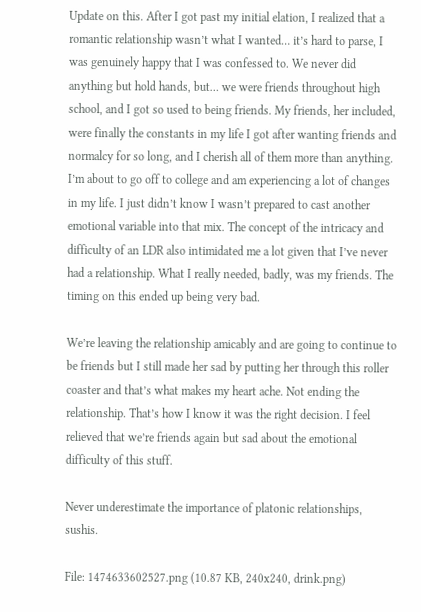Update on this. After I got past my initial elation, I realized that a romantic relationship wasn’t what I wanted… it’s hard to parse, I was genuinely happy that I was confessed to. We never did anything but hold hands, but… we were friends throughout high school, and I got so used to being friends. My friends, her included, were finally the constants in my life I got after wanting friends and normalcy for so long, and I cherish all of them more than anything. I’m about to go off to college and am experiencing a lot of changes in my life. I just didn’t know I wasn’t prepared to cast another emotional variable into that mix. The concept of the intricacy and difficulty of an LDR also intimidated me a lot given that I’ve never had a relationship. What I really needed, badly, was my friends. The timing on this ended up being very bad.

We’re leaving the relationship amicably and are going to continue to be friends but I still made her sad by putting her through this roller coaster and that’s what makes my heart ache. Not ending the relationship. That’s how I know it was the right decision. I feel relieved that we’re friends again but sad about the emotional difficulty of this stuff.

Never underestimate the importance of platonic relationships, sushis.

File: 1474633602527.png (10.87 KB, 240x240, drink.png)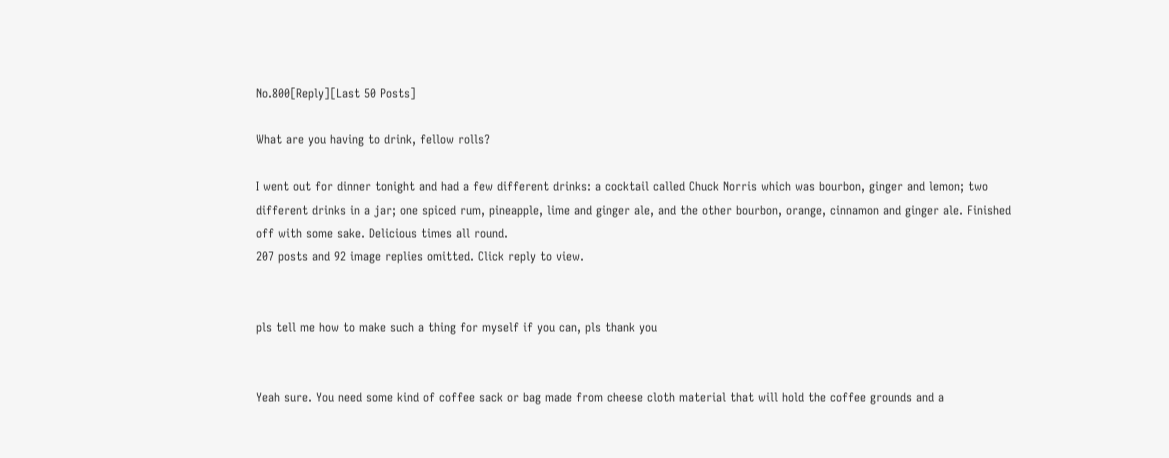No.800[Reply][Last 50 Posts]

What are you having to drink, fellow rolls?

I went out for dinner tonight and had a few different drinks: a cocktail called Chuck Norris which was bourbon, ginger and lemon; two different drinks in a jar; one spiced rum, pineapple, lime and ginger ale, and the other bourbon, orange, cinnamon and ginger ale. Finished off with some sake. Delicious times all round.
207 posts and 92 image replies omitted. Click reply to view.


pls tell me how to make such a thing for myself if you can, pls thank you


Yeah sure. You need some kind of coffee sack or bag made from cheese cloth material that will hold the coffee grounds and a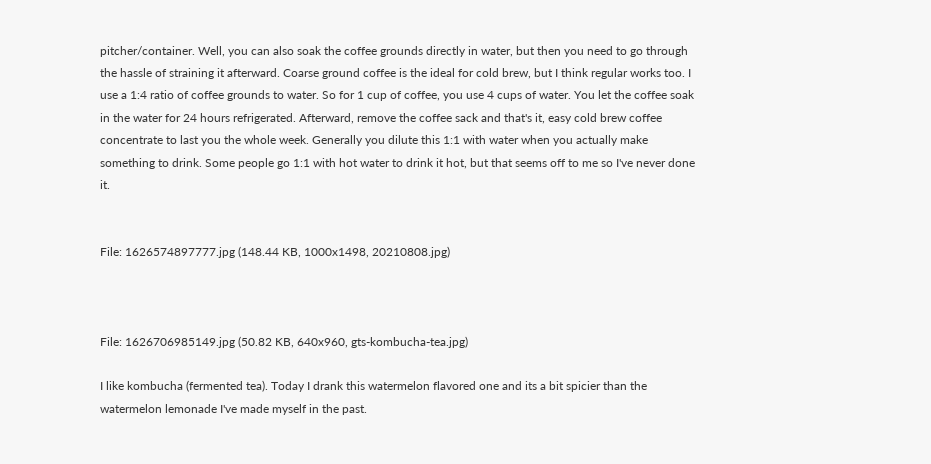pitcher/container. Well, you can also soak the coffee grounds directly in water, but then you need to go through the hassle of straining it afterward. Coarse ground coffee is the ideal for cold brew, but I think regular works too. I use a 1:4 ratio of coffee grounds to water. So for 1 cup of coffee, you use 4 cups of water. You let the coffee soak in the water for 24 hours refrigerated. Afterward, remove the coffee sack and that's it, easy cold brew coffee concentrate to last you the whole week. Generally you dilute this 1:1 with water when you actually make something to drink. Some people go 1:1 with hot water to drink it hot, but that seems off to me so I've never done it.


File: 1626574897777.jpg (148.44 KB, 1000x1498, 20210808.jpg)



File: 1626706985149.jpg (50.82 KB, 640x960, gts-kombucha-tea.jpg)

I like kombucha (fermented tea). Today I drank this watermelon flavored one and its a bit spicier than the watermelon lemonade I've made myself in the past.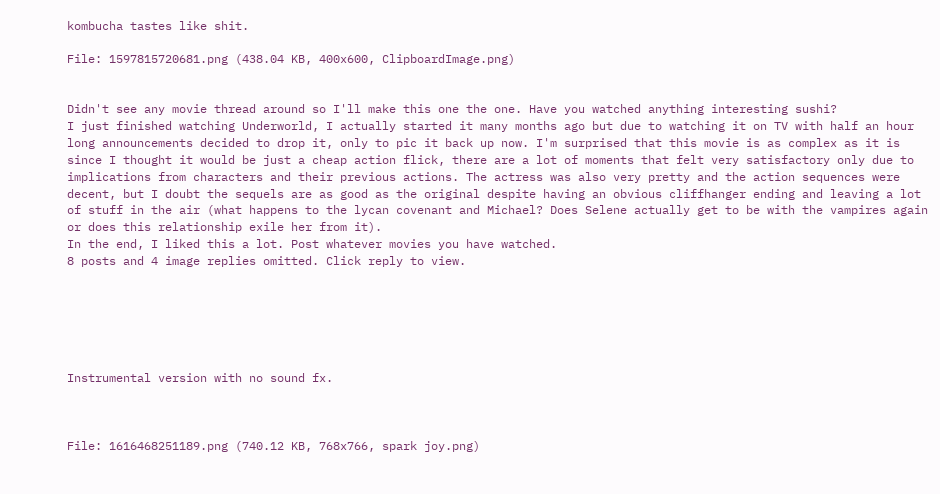kombucha tastes like shit.

File: 1597815720681.png (438.04 KB, 400x600, ClipboardImage.png)


Didn't see any movie thread around so I'll make this one the one. Have you watched anything interesting sushi?
I just finished watching Underworld, I actually started it many months ago but due to watching it on TV with half an hour long announcements decided to drop it, only to pic it back up now. I'm surprised that this movie is as complex as it is since I thought it would be just a cheap action flick, there are a lot of moments that felt very satisfactory only due to implications from characters and their previous actions. The actress was also very pretty and the action sequences were decent, but I doubt the sequels are as good as the original despite having an obvious cliffhanger ending and leaving a lot of stuff in the air (what happens to the lycan covenant and Michael? Does Selene actually get to be with the vampires again or does this relationship exile her from it).
In the end, I liked this a lot. Post whatever movies you have watched.
8 posts and 4 image replies omitted. Click reply to view.






Instrumental version with no sound fx.



File: 1616468251189.png (740.12 KB, 768x766, spark joy.png)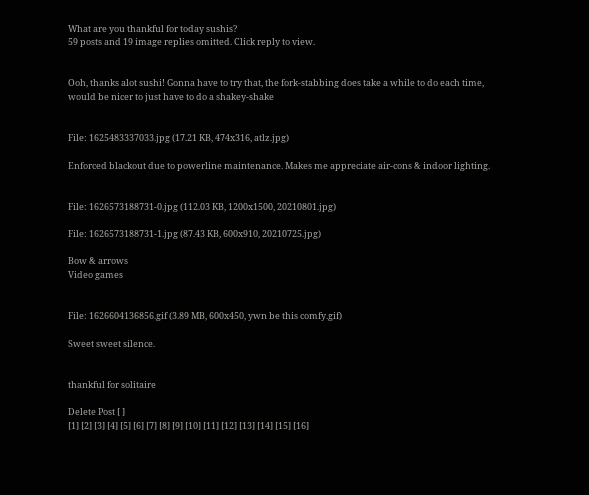What are you thankful for today sushis?
59 posts and 19 image replies omitted. Click reply to view.


Ooh, thanks alot sushi! Gonna have to try that, the fork-stabbing does take a while to do each time, would be nicer to just have to do a shakey-shake


File: 1625483337033.jpg (17.21 KB, 474x316, atlz.jpg)

Enforced blackout due to powerline maintenance. Makes me appreciate air-cons & indoor lighting.


File: 1626573188731-0.jpg (112.03 KB, 1200x1500, 20210801.jpg)

File: 1626573188731-1.jpg (87.43 KB, 600x910, 20210725.jpg)

Bow & arrows
Video games


File: 1626604136856.gif (3.89 MB, 600x450, ywn be this comfy.gif)

Sweet sweet silence.


thankful for solitaire

Delete Post [ ]
[1] [2] [3] [4] [5] [6] [7] [8] [9] [10] [11] [12] [13] [14] [15] [16]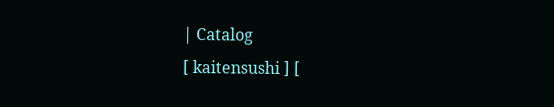| Catalog
[ kaitensushi ] [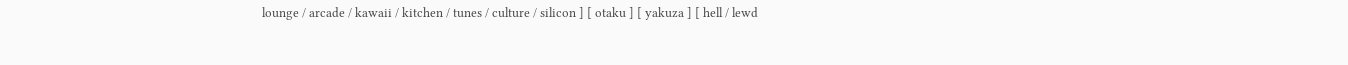lounge / arcade / kawaii / kitchen / tunes / culture / silicon ] [ otaku ] [ yakuza ] [ hell / lewd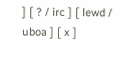] [ ? / irc ] [ lewd / uboa ] [ x ]